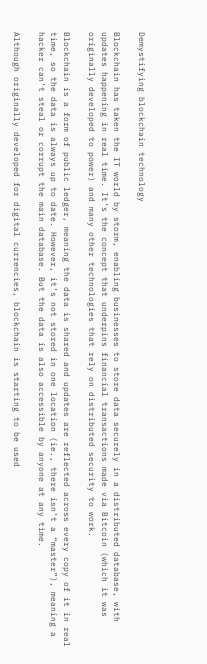Demystifying blockchain technology

Blockchain has taken the IT world by storm, enabling businesses to store data securely in a distributed database, with updates happening in real time. It’s the concept that underpins financial transactions made via Bitcoin (which it was originally developed to power) and many other technologies that rely on distributed security to work.

Blockchain is a form of public ledger, meaning the data is shared and updates are reflected across every copy of it in real time, so the data is always up to date. However, it’s not stored in one location (ie., there isn’t a “master”), meaning a hacker can’t steal or corrupt the main database. But the data is also accessible by anyone at any time.

Although originally developed for digital currencies, blockchain is starting to be used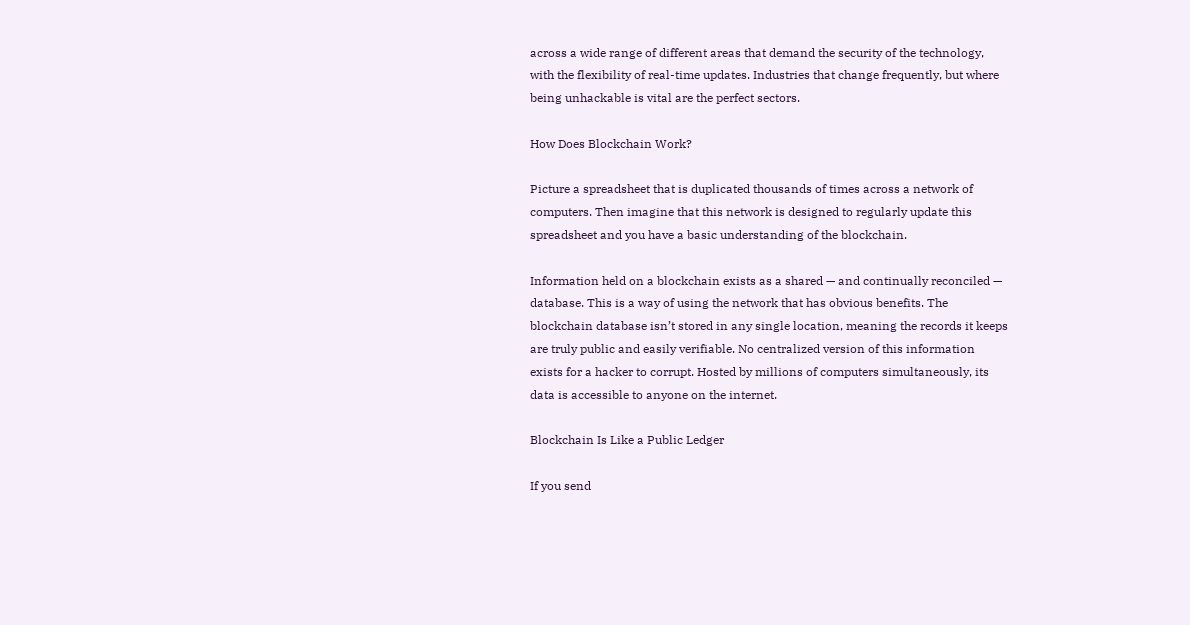across a wide range of different areas that demand the security of the technology, with the flexibility of real-time updates. Industries that change frequently, but where being unhackable is vital are the perfect sectors.

How Does Blockchain Work?

Picture a spreadsheet that is duplicated thousands of times across a network of computers. Then imagine that this network is designed to regularly update this spreadsheet and you have a basic understanding of the blockchain.

Information held on a blockchain exists as a shared — and continually reconciled — database. This is a way of using the network that has obvious benefits. The blockchain database isn’t stored in any single location, meaning the records it keeps are truly public and easily verifiable. No centralized version of this information exists for a hacker to corrupt. Hosted by millions of computers simultaneously, its data is accessible to anyone on the internet.

Blockchain Is Like a Public Ledger

If you send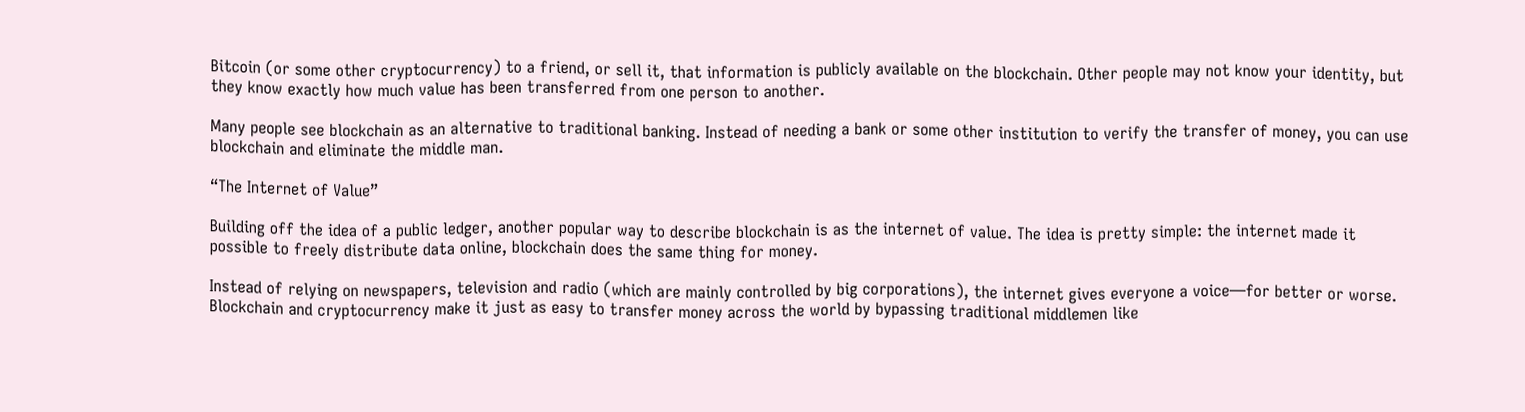Bitcoin (or some other cryptocurrency) to a friend, or sell it, that information is publicly available on the blockchain. Other people may not know your identity, but they know exactly how much value has been transferred from one person to another.

Many people see blockchain as an alternative to traditional banking. Instead of needing a bank or some other institution to verify the transfer of money, you can use blockchain and eliminate the middle man.

“The Internet of Value”

Building off the idea of a public ledger, another popular way to describe blockchain is as the internet of value. The idea is pretty simple: the internet made it possible to freely distribute data online, blockchain does the same thing for money.

Instead of relying on newspapers, television and radio (which are mainly controlled by big corporations), the internet gives everyone a voice—for better or worse. Blockchain and cryptocurrency make it just as easy to transfer money across the world by bypassing traditional middlemen like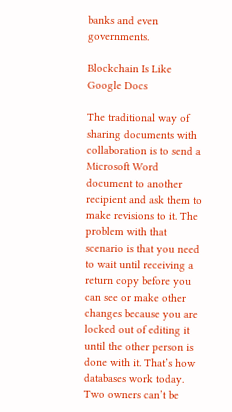banks and even governments.

Blockchain Is Like Google Docs

The traditional way of sharing documents with collaboration is to send a Microsoft Word document to another recipient and ask them to make revisions to it. The problem with that scenario is that you need to wait until receiving a return copy before you can see or make other changes because you are locked out of editing it until the other person is done with it. That’s how databases work today. Two owners can’t be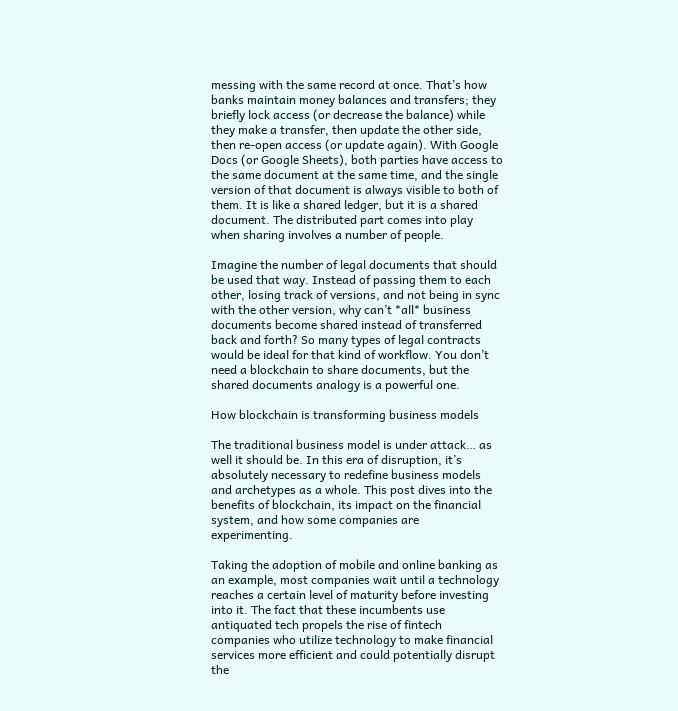messing with the same record at once. That’s how banks maintain money balances and transfers; they briefly lock access (or decrease the balance) while they make a transfer, then update the other side, then re-open access (or update again). With Google Docs (or Google Sheets), both parties have access to the same document at the same time, and the single version of that document is always visible to both of them. It is like a shared ledger, but it is a shared document. The distributed part comes into play when sharing involves a number of people.

Imagine the number of legal documents that should be used that way. Instead of passing them to each other, losing track of versions, and not being in sync with the other version, why can’t *all* business documents become shared instead of transferred back and forth? So many types of legal contracts would be ideal for that kind of workflow. You don’t need a blockchain to share documents, but the shared documents analogy is a powerful one.

How blockchain is transforming business models

The traditional business model is under attack… as well it should be. In this era of disruption, it’s absolutely necessary to redefine business models and archetypes as a whole. This post dives into the benefits of blockchain, its impact on the financial system, and how some companies are experimenting.

Taking the adoption of mobile and online banking as an example, most companies wait until a technology reaches a certain level of maturity before investing into it. The fact that these incumbents use antiquated tech propels the rise of fintech companies who utilize technology to make financial services more efficient and could potentially disrupt the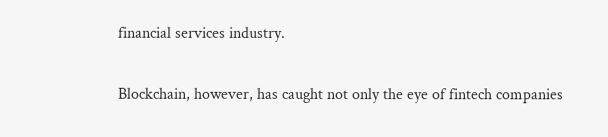financial services industry.

Blockchain, however, has caught not only the eye of fintech companies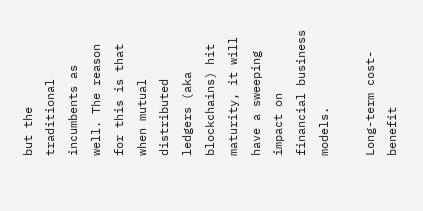but the traditional incumbents as well. The reason for this is that when mutual distributed ledgers (aka blockchains) hit maturity, it will have a sweeping impact on financial business models.

Long-term cost-benefit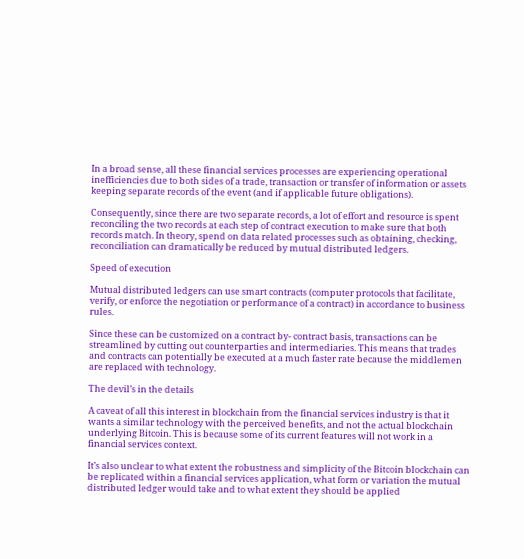In a broad sense, all these financial services processes are experiencing operational inefficiencies due to both sides of a trade, transaction or transfer of information or assets keeping separate records of the event (and if applicable future obligations).

Consequently, since there are two separate records, a lot of effort and resource is spent reconciling the two records at each step of contract execution to make sure that both records match. In theory, spend on data related processes such as obtaining, checking, reconciliation can dramatically be reduced by mutual distributed ledgers.

Speed of execution

Mutual distributed ledgers can use smart contracts (computer protocols that facilitate, verify, or enforce the negotiation or performance of a contract) in accordance to business rules.

Since these can be customized on a contract by- contract basis, transactions can be streamlined by cutting out counterparties and intermediaries. This means that trades and contracts can potentially be executed at a much faster rate because the middlemen are replaced with technology.

The devil’s in the details

A caveat of all this interest in blockchain from the financial services industry is that it wants a similar technology with the perceived benefits, and not the actual blockchain underlying Bitcoin. This is because some of its current features will not work in a financial services context.

It’s also unclear to what extent the robustness and simplicity of the Bitcoin blockchain can be replicated within a financial services application, what form or variation the mutual distributed ledger would take and to what extent they should be applied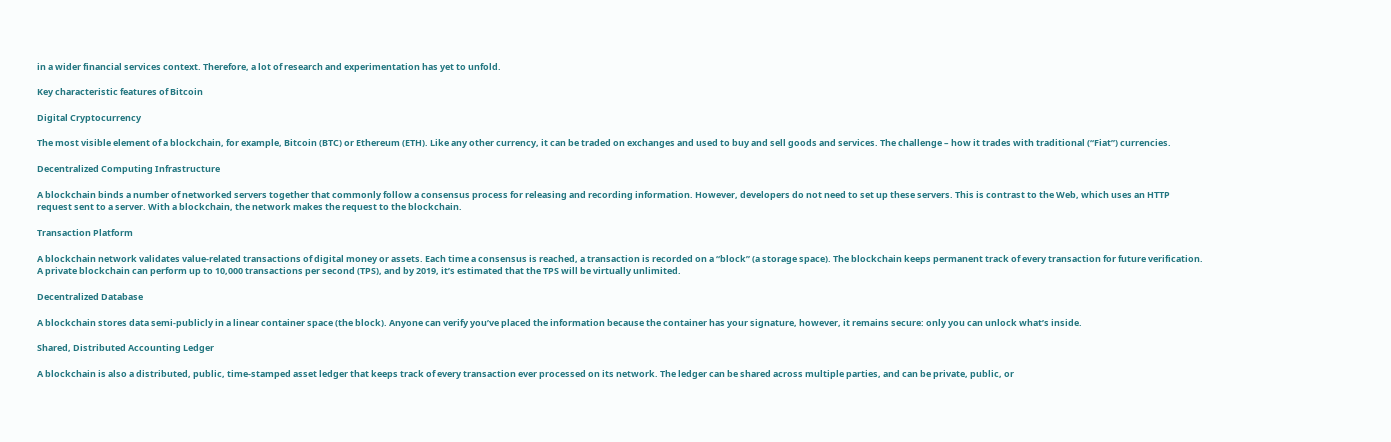in a wider financial services context. Therefore, a lot of research and experimentation has yet to unfold.

Key characteristic features of Bitcoin

Digital Cryptocurrency

The most visible element of a blockchain, for example, Bitcoin (BTC) or Ethereum (ETH). Like any other currency, it can be traded on exchanges and used to buy and sell goods and services. The challenge – how it trades with traditional (“Fiat”) currencies.

Decentralized Computing Infrastructure

A blockchain binds a number of networked servers together that commonly follow a consensus process for releasing and recording information. However, developers do not need to set up these servers. This is contrast to the Web, which uses an HTTP request sent to a server. With a blockchain, the network makes the request to the blockchain.

Transaction Platform

A blockchain network validates value-related transactions of digital money or assets. Each time a consensus is reached, a transaction is recorded on a “block” (a storage space). The blockchain keeps permanent track of every transaction for future verification. A private blockchain can perform up to 10,000 transactions per second (TPS), and by 2019, it’s estimated that the TPS will be virtually unlimited.

Decentralized Database

A blockchain stores data semi-publicly in a linear container space (the block). Anyone can verify you’ve placed the information because the container has your signature, however, it remains secure: only you can unlock what’s inside.

Shared, Distributed Accounting Ledger

A blockchain is also a distributed, public, time-stamped asset ledger that keeps track of every transaction ever processed on its network. The ledger can be shared across multiple parties, and can be private, public, or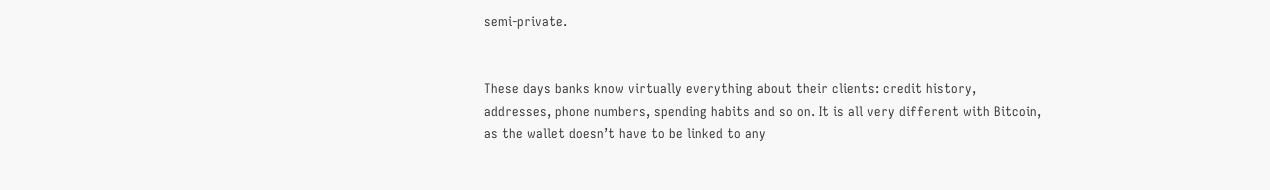semi-private.


These days banks know virtually everything about their clients: credit history, addresses, phone numbers, spending habits and so on. It is all very different with Bitcoin, as the wallet doesn’t have to be linked to any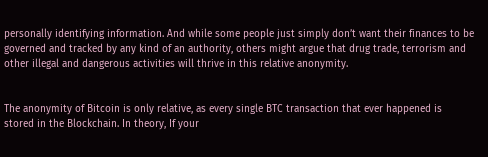personally identifying information. And while some people just simply don’t want their finances to be governed and tracked by any kind of an authority, others might argue that drug trade, terrorism and other illegal and dangerous activities will thrive in this relative anonymity.


The anonymity of Bitcoin is only relative, as every single BTC transaction that ever happened is stored in the Blockchain. In theory, If your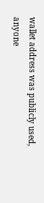wallet address was publicly used, anyone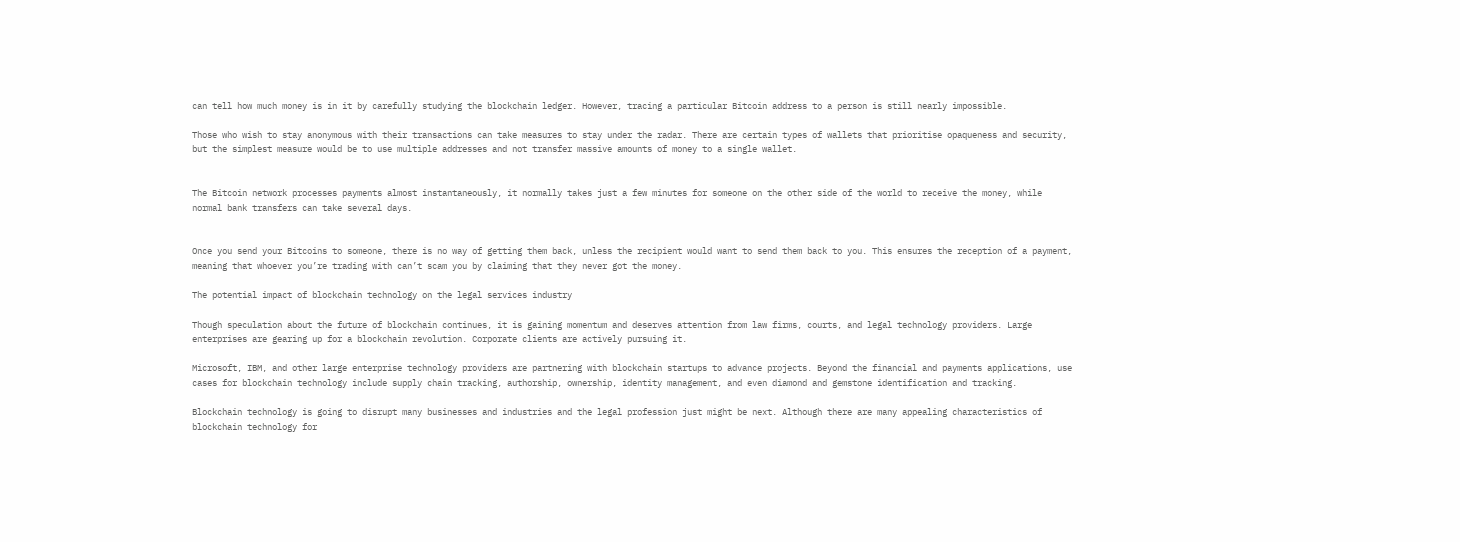can tell how much money is in it by carefully studying the blockchain ledger. However, tracing a particular Bitcoin address to a person is still nearly impossible.

Those who wish to stay anonymous with their transactions can take measures to stay under the radar. There are certain types of wallets that prioritise opaqueness and security, but the simplest measure would be to use multiple addresses and not transfer massive amounts of money to a single wallet.


The Bitcoin network processes payments almost instantaneously, it normally takes just a few minutes for someone on the other side of the world to receive the money, while normal bank transfers can take several days.


Once you send your Bitcoins to someone, there is no way of getting them back, unless the recipient would want to send them back to you. This ensures the reception of a payment, meaning that whoever you’re trading with can’t scam you by claiming that they never got the money.

The potential impact of blockchain technology on the legal services industry

Though speculation about the future of blockchain continues, it is gaining momentum and deserves attention from law firms, courts, and legal technology providers. Large enterprises are gearing up for a blockchain revolution. Corporate clients are actively pursuing it.

Microsoft, IBM, and other large enterprise technology providers are partnering with blockchain startups to advance projects. Beyond the financial and payments applications, use cases for blockchain technology include supply chain tracking, authorship, ownership, identity management, and even diamond and gemstone identification and tracking.

Blockchain technology is going to disrupt many businesses and industries and the legal profession just might be next. Although there are many appealing characteristics of blockchain technology for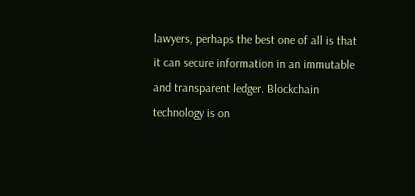lawyers, perhaps the best one of all is that it can secure information in an immutable and transparent ledger. Blockchain technology is on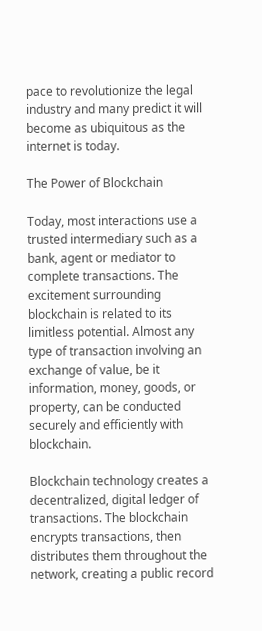pace to revolutionize the legal industry and many predict it will become as ubiquitous as the internet is today.

The Power of Blockchain

Today, most interactions use a trusted intermediary such as a bank, agent or mediator to complete transactions. The excitement surrounding blockchain is related to its limitless potential. Almost any type of transaction involving an exchange of value, be it information, money, goods, or property, can be conducted securely and efficiently with blockchain.

Blockchain technology creates a decentralized, digital ledger of transactions. The blockchain encrypts transactions, then distributes them throughout the network, creating a public record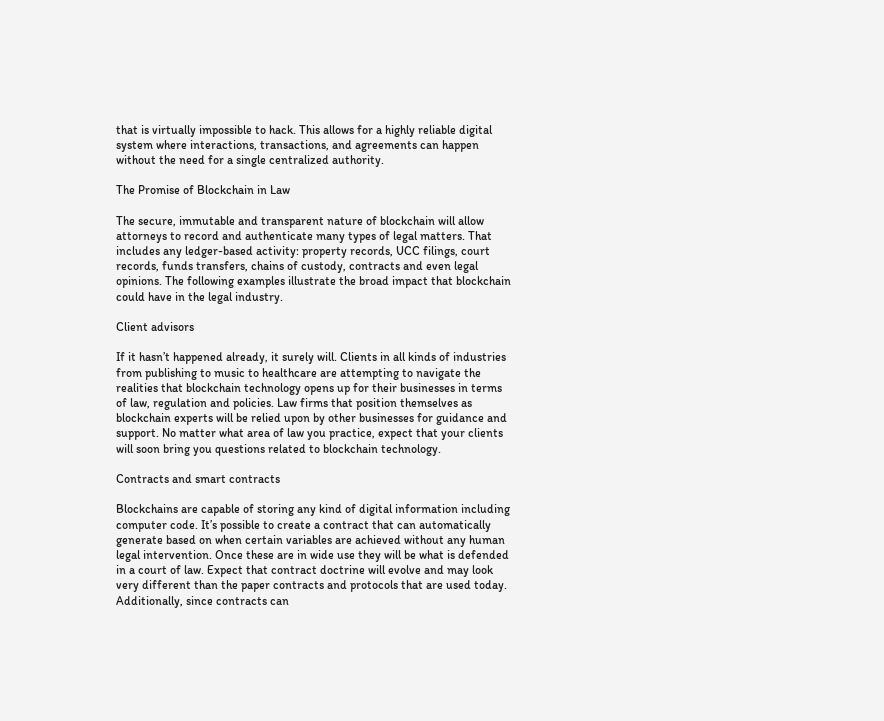that is virtually impossible to hack. This allows for a highly reliable digital system where interactions, transactions, and agreements can happen without the need for a single centralized authority.

The Promise of Blockchain in Law

The secure, immutable and transparent nature of blockchain will allow attorneys to record and authenticate many types of legal matters. That includes any ledger-based activity: property records, UCC filings, court records, funds transfers, chains of custody, contracts and even legal opinions. The following examples illustrate the broad impact that blockchain could have in the legal industry.

Client advisors

If it hasn’t happened already, it surely will. Clients in all kinds of industries from publishing to music to healthcare are attempting to navigate the realities that blockchain technology opens up for their businesses in terms of law, regulation and policies. Law firms that position themselves as blockchain experts will be relied upon by other businesses for guidance and support. No matter what area of law you practice, expect that your clients will soon bring you questions related to blockchain technology.

Contracts and smart contracts

Blockchains are capable of storing any kind of digital information including computer code. It’s possible to create a contract that can automatically generate based on when certain variables are achieved without any human legal intervention. Once these are in wide use they will be what is defended in a court of law. Expect that contract doctrine will evolve and may look very different than the paper contracts and protocols that are used today. Additionally, since contracts can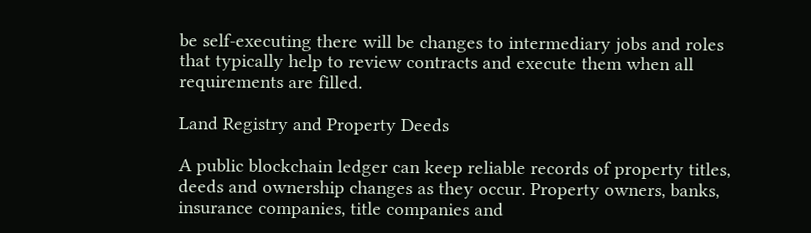be self-executing there will be changes to intermediary jobs and roles that typically help to review contracts and execute them when all requirements are filled.

Land Registry and Property Deeds

A public blockchain ledger can keep reliable records of property titles, deeds and ownership changes as they occur. Property owners, banks, insurance companies, title companies and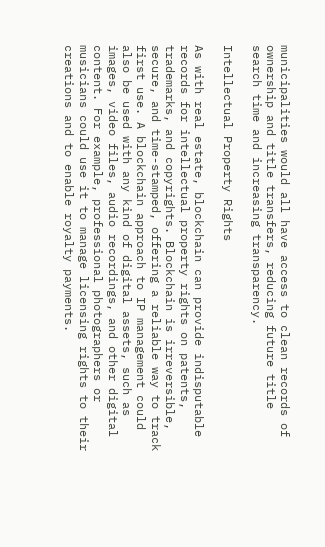municipalities would all have access to clean records of ownership and title transfers, reducing future title search time and increasing transparency.

Intellectual Property Rights

As with real estate, blockchain can provide indisputable records for intellectual property rights on patents, trademarks, and copyrights. Blockchain is irreversible, secure, and time-stamped, offering a reliable way to track first use. A blockchain approach to IP management could also be used with any kind of digital assets, such as images, video files, audio recordings, and other digital content. For example, professional photographers or musicians could use it to manage licensing rights to their creations and to enable royalty payments.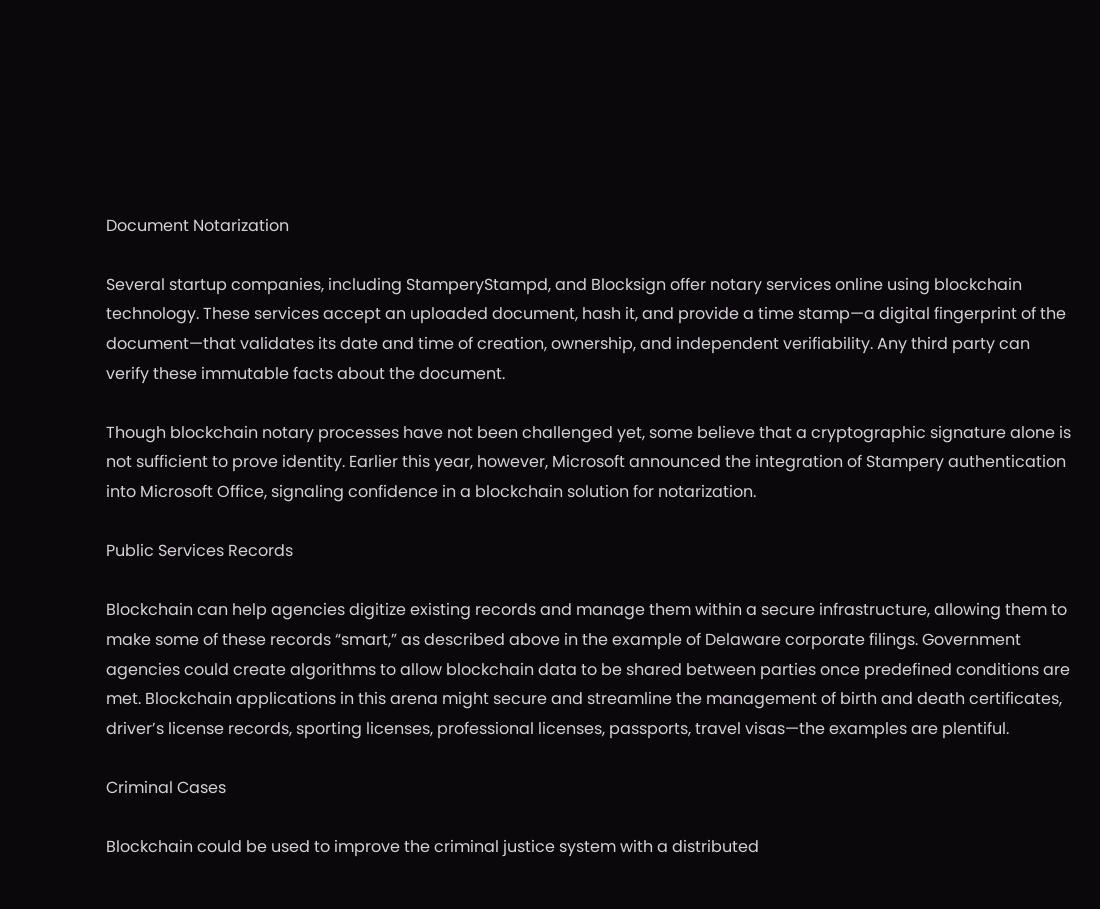Document Notarization

Several startup companies, including StamperyStampd, and Blocksign offer notary services online using blockchain technology. These services accept an uploaded document, hash it, and provide a time stamp—a digital fingerprint of the document—that validates its date and time of creation, ownership, and independent verifiability. Any third party can verify these immutable facts about the document.

Though blockchain notary processes have not been challenged yet, some believe that a cryptographic signature alone is not sufficient to prove identity. Earlier this year, however, Microsoft announced the integration of Stampery authentication into Microsoft Office, signaling confidence in a blockchain solution for notarization.

Public Services Records

Blockchain can help agencies digitize existing records and manage them within a secure infrastructure, allowing them to make some of these records “smart,” as described above in the example of Delaware corporate filings. Government agencies could create algorithms to allow blockchain data to be shared between parties once predefined conditions are met. Blockchain applications in this arena might secure and streamline the management of birth and death certificates, driver’s license records, sporting licenses, professional licenses, passports, travel visas—the examples are plentiful.

Criminal Cases

Blockchain could be used to improve the criminal justice system with a distributed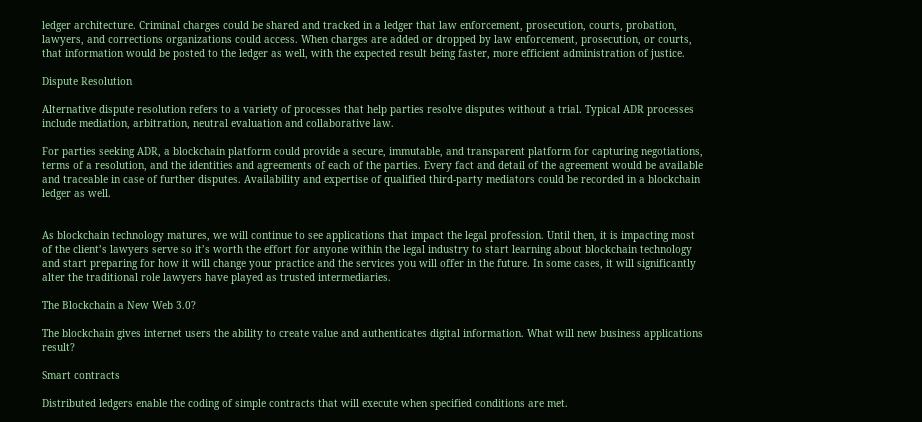ledger architecture. Criminal charges could be shared and tracked in a ledger that law enforcement, prosecution, courts, probation, lawyers, and corrections organizations could access. When charges are added or dropped by law enforcement, prosecution, or courts, that information would be posted to the ledger as well, with the expected result being faster, more efficient administration of justice.

Dispute Resolution

Alternative dispute resolution refers to a variety of processes that help parties resolve disputes without a trial. Typical ADR processes include mediation, arbitration, neutral evaluation and collaborative law.

For parties seeking ADR, a blockchain platform could provide a secure, immutable, and transparent platform for capturing negotiations, terms of a resolution, and the identities and agreements of each of the parties. Every fact and detail of the agreement would be available and traceable in case of further disputes. Availability and expertise of qualified third-party mediators could be recorded in a blockchain ledger as well.


As blockchain technology matures, we will continue to see applications that impact the legal profession. Until then, it is impacting most of the client’s lawyers serve so it’s worth the effort for anyone within the legal industry to start learning about blockchain technology and start preparing for how it will change your practice and the services you will offer in the future. In some cases, it will significantly alter the traditional role lawyers have played as trusted intermediaries.

The Blockchain a New Web 3.0?

The blockchain gives internet users the ability to create value and authenticates digital information. What will new business applications result?

Smart contracts

Distributed ledgers enable the coding of simple contracts that will execute when specified conditions are met.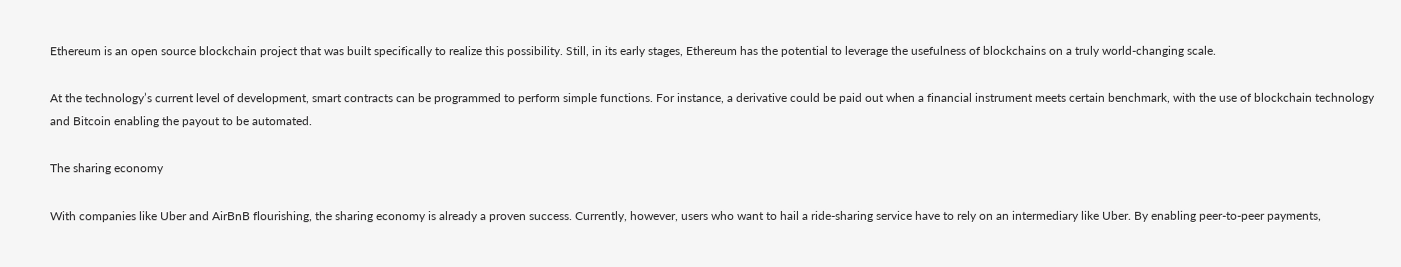Ethereum is an open source blockchain project that was built specifically to realize this possibility. Still, in its early stages, Ethereum has the potential to leverage the usefulness of blockchains on a truly world-changing scale.

At the technology’s current level of development, smart contracts can be programmed to perform simple functions. For instance, a derivative could be paid out when a financial instrument meets certain benchmark, with the use of blockchain technology and Bitcoin enabling the payout to be automated.

The sharing economy

With companies like Uber and AirBnB flourishing, the sharing economy is already a proven success. Currently, however, users who want to hail a ride-sharing service have to rely on an intermediary like Uber. By enabling peer-to-peer payments,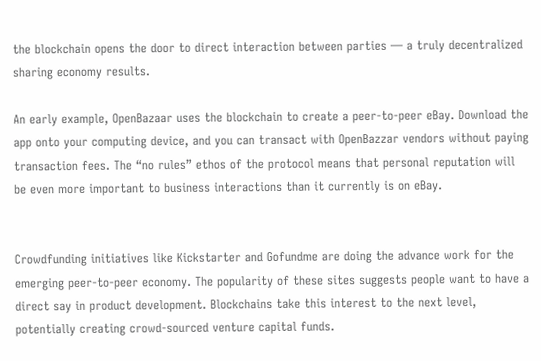the blockchain opens the door to direct interaction between parties — a truly decentralized sharing economy results.

An early example, OpenBazaar uses the blockchain to create a peer-to-peer eBay. Download the app onto your computing device, and you can transact with OpenBazzar vendors without paying transaction fees. The “no rules” ethos of the protocol means that personal reputation will be even more important to business interactions than it currently is on eBay.


Crowdfunding initiatives like Kickstarter and Gofundme are doing the advance work for the emerging peer-to-peer economy. The popularity of these sites suggests people want to have a direct say in product development. Blockchains take this interest to the next level, potentially creating crowd-sourced venture capital funds.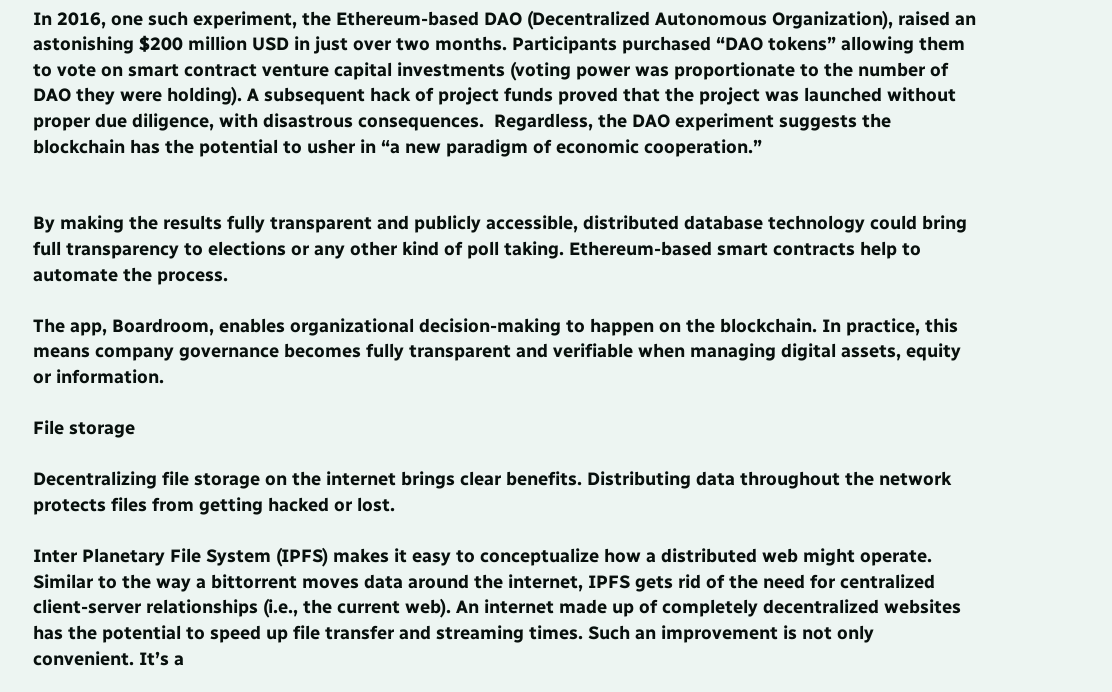In 2016, one such experiment, the Ethereum-based DAO (Decentralized Autonomous Organization), raised an astonishing $200 million USD in just over two months. Participants purchased “DAO tokens” allowing them to vote on smart contract venture capital investments (voting power was proportionate to the number of DAO they were holding). A subsequent hack of project funds proved that the project was launched without proper due diligence, with disastrous consequences.  Regardless, the DAO experiment suggests the blockchain has the potential to usher in “a new paradigm of economic cooperation.”


By making the results fully transparent and publicly accessible, distributed database technology could bring full transparency to elections or any other kind of poll taking. Ethereum-based smart contracts help to automate the process.

The app, Boardroom, enables organizational decision-making to happen on the blockchain. In practice, this means company governance becomes fully transparent and verifiable when managing digital assets, equity or information.

File storage

Decentralizing file storage on the internet brings clear benefits. Distributing data throughout the network protects files from getting hacked or lost.

Inter Planetary File System (IPFS) makes it easy to conceptualize how a distributed web might operate. Similar to the way a bittorrent moves data around the internet, IPFS gets rid of the need for centralized client-server relationships (i.e., the current web). An internet made up of completely decentralized websites has the potential to speed up file transfer and streaming times. Such an improvement is not only convenient. It’s a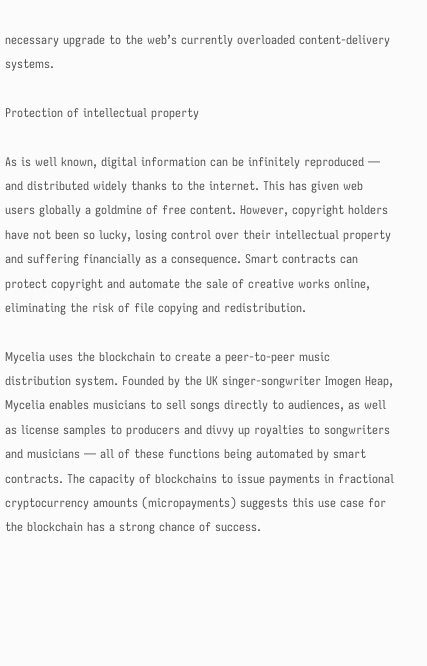necessary upgrade to the web’s currently overloaded content-delivery systems.

Protection of intellectual property

As is well known, digital information can be infinitely reproduced — and distributed widely thanks to the internet. This has given web users globally a goldmine of free content. However, copyright holders have not been so lucky, losing control over their intellectual property and suffering financially as a consequence. Smart contracts can protect copyright and automate the sale of creative works online, eliminating the risk of file copying and redistribution.

Mycelia uses the blockchain to create a peer-to-peer music distribution system. Founded by the UK singer-songwriter Imogen Heap, Mycelia enables musicians to sell songs directly to audiences, as well as license samples to producers and divvy up royalties to songwriters and musicians — all of these functions being automated by smart contracts. The capacity of blockchains to issue payments in fractional cryptocurrency amounts (micropayments) suggests this use case for the blockchain has a strong chance of success.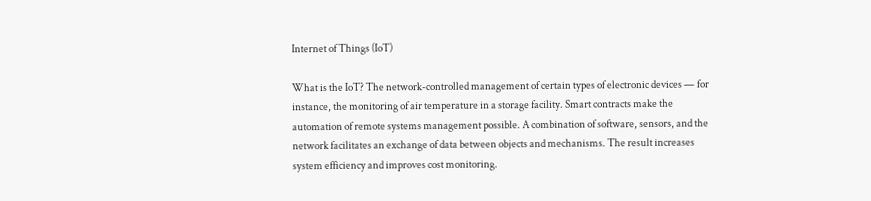Internet of Things (IoT)

What is the IoT? The network-controlled management of certain types of electronic devices — for instance, the monitoring of air temperature in a storage facility. Smart contracts make the automation of remote systems management possible. A combination of software, sensors, and the network facilitates an exchange of data between objects and mechanisms. The result increases system efficiency and improves cost monitoring.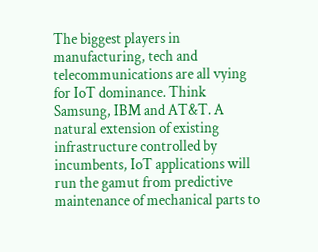The biggest players in manufacturing, tech and telecommunications are all vying for IoT dominance. Think Samsung, IBM and AT&T. A natural extension of existing infrastructure controlled by incumbents, IoT applications will run the gamut from predictive maintenance of mechanical parts to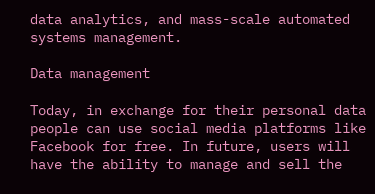data analytics, and mass-scale automated systems management.

Data management

Today, in exchange for their personal data people can use social media platforms like Facebook for free. In future, users will have the ability to manage and sell the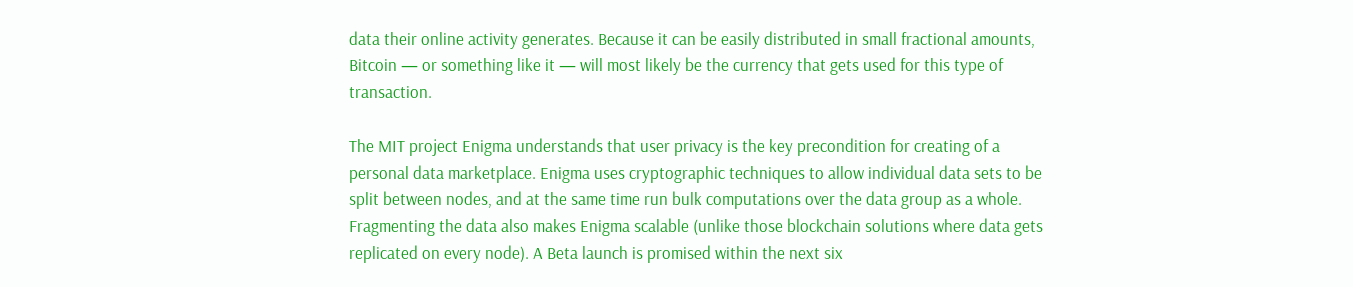data their online activity generates. Because it can be easily distributed in small fractional amounts, Bitcoin — or something like it — will most likely be the currency that gets used for this type of transaction.

The MIT project Enigma understands that user privacy is the key precondition for creating of a personal data marketplace. Enigma uses cryptographic techniques to allow individual data sets to be split between nodes, and at the same time run bulk computations over the data group as a whole. Fragmenting the data also makes Enigma scalable (unlike those blockchain solutions where data gets replicated on every node). A Beta launch is promised within the next six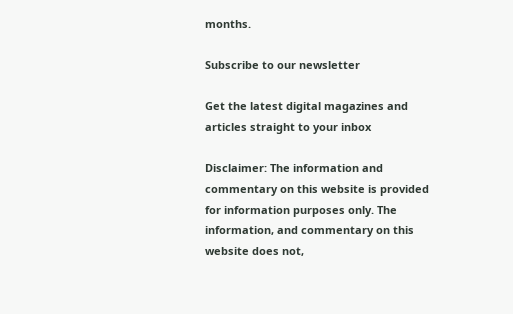months.

Subscribe to our newsletter

Get the latest digital magazines and articles straight to your inbox

Disclaimer: The information and commentary on this website is provided for information purposes only. The information, and commentary on this website does not,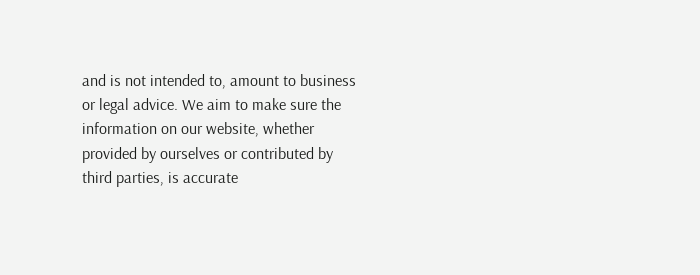and is not intended to, amount to business or legal advice. We aim to make sure the information on our website, whether provided by ourselves or contributed by third parties, is accurate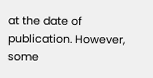at the date of publication. However, some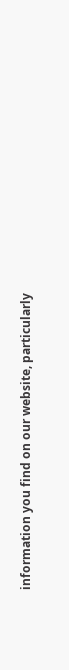information you find on our website, particularly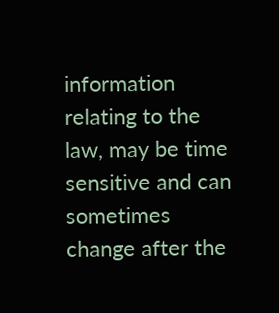information relating to the law, may be time sensitive and can sometimes change after the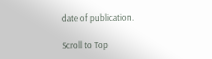date of publication.

Scroll to Top